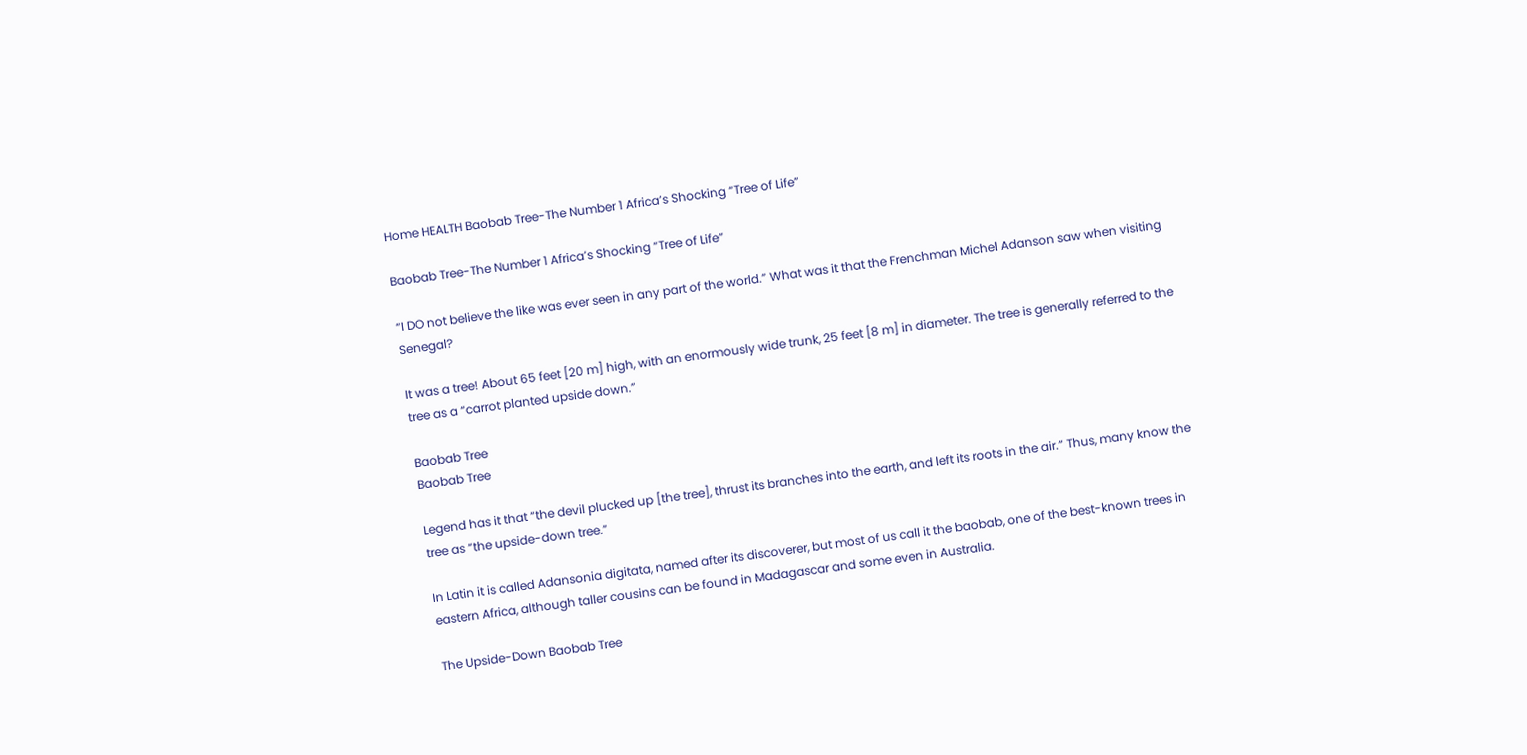Home HEALTH Baobab Tree-The Number 1 Africa’s Shocking “Tree of Life”

Baobab Tree-The Number 1 Africa’s Shocking “Tree of Life”

“I DO not believe the like was ever seen in any part of the world.” What was it that the Frenchman Michel Adanson saw when visiting Senegal?

It was a tree! About 65 feet [20 m] high, with an enormously wide trunk, 25 feet [8 m] in diameter. The tree is generally referred to the tree as a “carrot planted upside down.”

Baobab Tree
Baobab Tree

Legend has it that “the devil plucked up [the tree], thrust its branches into the earth, and left its roots in the air.” Thus, many know the tree as “the upside-down tree.”

In Latin it is called Adansonia digitata, named after its discoverer, but most of us call it the baobab, one of the best-known trees in eastern Africa, although taller cousins can be found in Madagascar and some even in Australia.

The Upside-Down Baobab Tree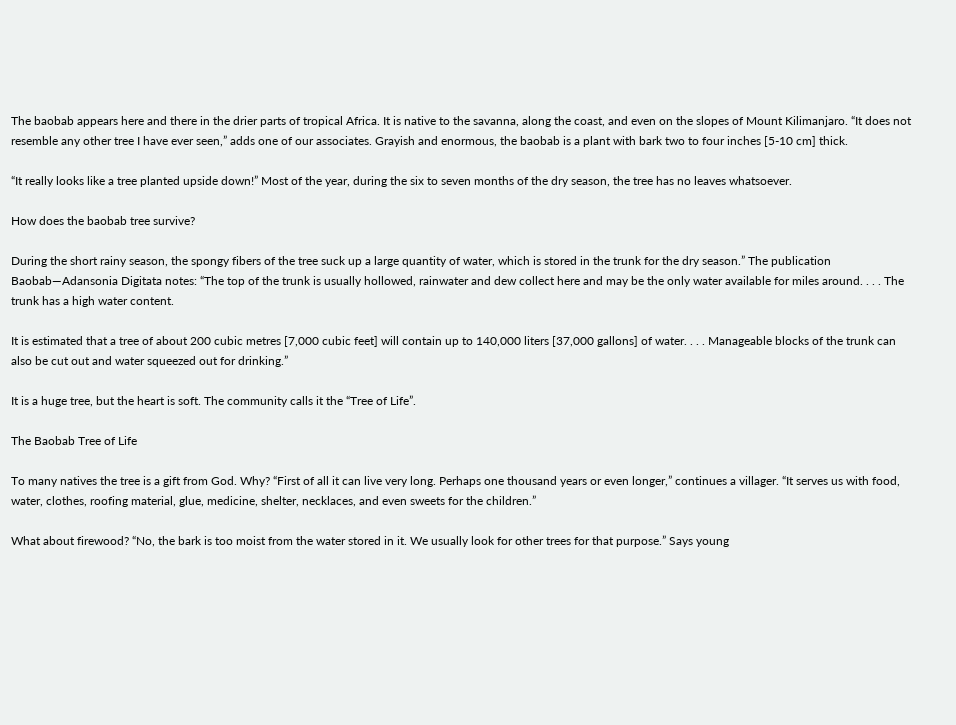The baobab appears here and there in the drier parts of tropical Africa. It is native to the savanna, along the coast, and even on the slopes of Mount Kilimanjaro. “It does not resemble any other tree I have ever seen,” adds one of our associates. Grayish and enormous, the baobab is a plant with bark two to four inches [5-10 cm] thick.

“It really looks like a tree planted upside down!” Most of the year, during the six to seven months of the dry season, the tree has no leaves whatsoever.

How does the baobab tree survive?

During the short rainy season, the spongy fibers of the tree suck up a large quantity of water, which is stored in the trunk for the dry season.” The publication Baobab—Adansonia Digitata notes: “The top of the trunk is usually hollowed, rainwater and dew collect here and may be the only water available for miles around. . . . The trunk has a high water content.

It is estimated that a tree of about 200 cubic metres [7,000 cubic feet] will contain up to 140,000 liters [37,000 gallons] of water. . . . Manageable blocks of the trunk can also be cut out and water squeezed out for drinking.”

It is a huge tree, but the heart is soft. The community calls it the “Tree of Life”.

The Baobab Tree of Life

To many natives the tree is a gift from God. Why? “First of all it can live very long. Perhaps one thousand years or even longer,” continues a villager. “It serves us with food, water, clothes, roofing material, glue, medicine, shelter, necklaces, and even sweets for the children.”

What about firewood? “No, the bark is too moist from the water stored in it. We usually look for other trees for that purpose.” Says young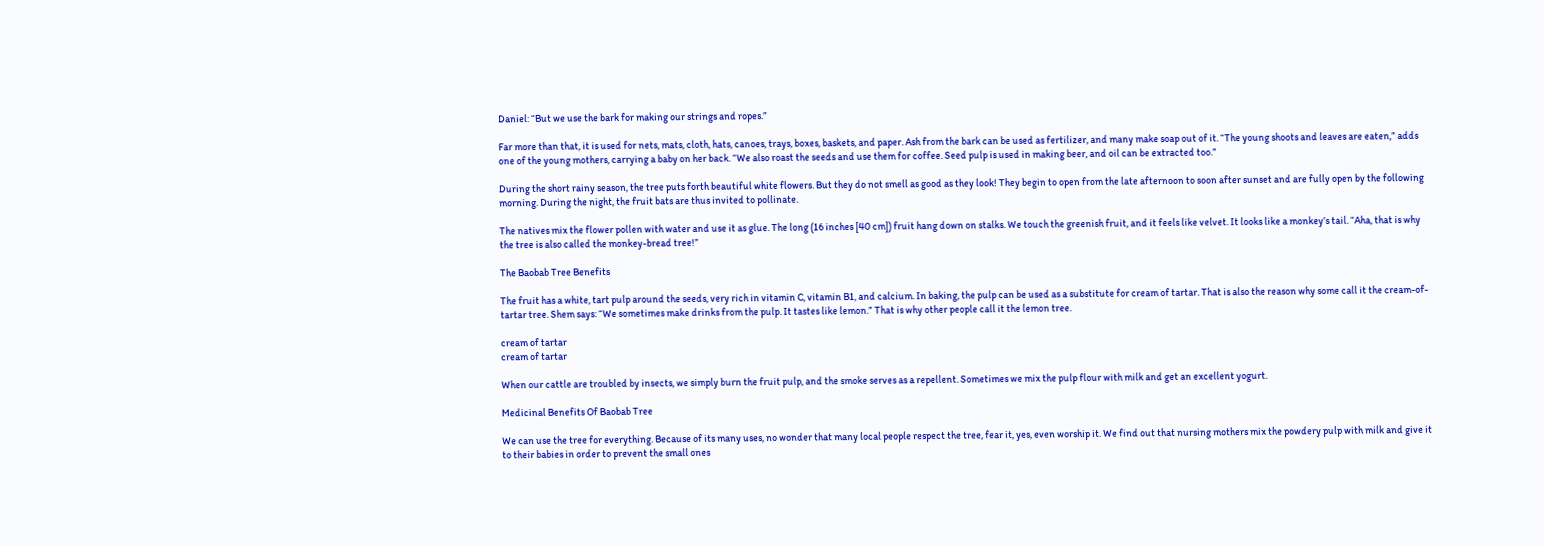Daniel: “But we use the bark for making our strings and ropes.”

Far more than that, it is used for nets, mats, cloth, hats, canoes, trays, boxes, baskets, and paper. Ash from the bark can be used as fertilizer, and many make soap out of it. “The young shoots and leaves are eaten,” adds one of the young mothers, carrying a baby on her back. “We also roast the seeds and use them for coffee. Seed pulp is used in making beer, and oil can be extracted too.”

During the short rainy season, the tree puts forth beautiful white flowers. But they do not smell as good as they look! They begin to open from the late afternoon to soon after sunset and are fully open by the following morning. During the night, the fruit bats are thus invited to pollinate.

The natives mix the flower pollen with water and use it as glue. The long (16 inches [40 cm]) fruit hang down on stalks. We touch the greenish fruit, and it feels like velvet. It looks like a monkey’s tail. “Aha, that is why the tree is also called the monkey-bread tree!”

The Baobab Tree Benefits

The fruit has a white, tart pulp around the seeds, very rich in vitamin C, vitamin B1, and calcium. In baking, the pulp can be used as a substitute for cream of tartar. That is also the reason why some call it the cream-of-tartar tree. Shem says: “We sometimes make drinks from the pulp. It tastes like lemon.” That is why other people call it the lemon tree.

cream of tartar
cream of tartar

When our cattle are troubled by insects, we simply burn the fruit pulp, and the smoke serves as a repellent. Sometimes we mix the pulp flour with milk and get an excellent yogurt.

Medicinal Benefits Of Baobab Tree

We can use the tree for everything. Because of its many uses, no wonder that many local people respect the tree, fear it, yes, even worship it. We find out that nursing mothers mix the powdery pulp with milk and give it to their babies in order to prevent the small ones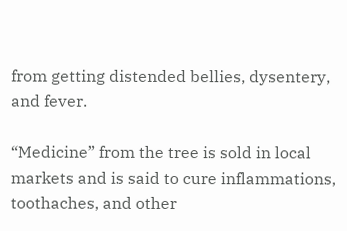from getting distended bellies, dysentery, and fever.

“Medicine” from the tree is sold in local markets and is said to cure inflammations, toothaches, and other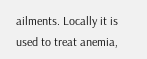ailments. Locally it is used to treat anemia,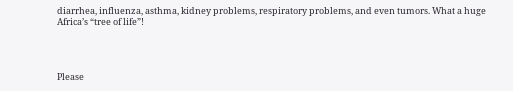diarrhea, influenza, asthma, kidney problems, respiratory problems, and even tumors. What a huge Africa’s “tree of life”!




Please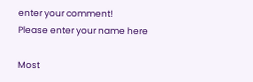enter your comment!
Please enter your name here

Most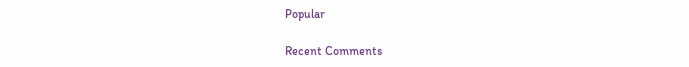Popular

Recent Comments